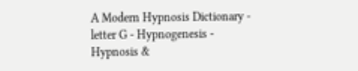A Modern Hypnosis Dictionary - letter G - Hypnogenesis - Hypnosis &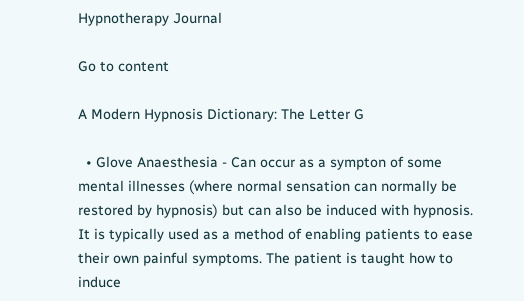Hypnotherapy Journal

Go to content

A Modern Hypnosis Dictionary: The Letter G

  • Glove Anaesthesia - Can occur as a sympton of some mental illnesses (where normal sensation can normally be restored by hypnosis) but can also be induced with hypnosis. It is typically used as a method of enabling patients to ease their own painful symptoms. The patient is taught how to induce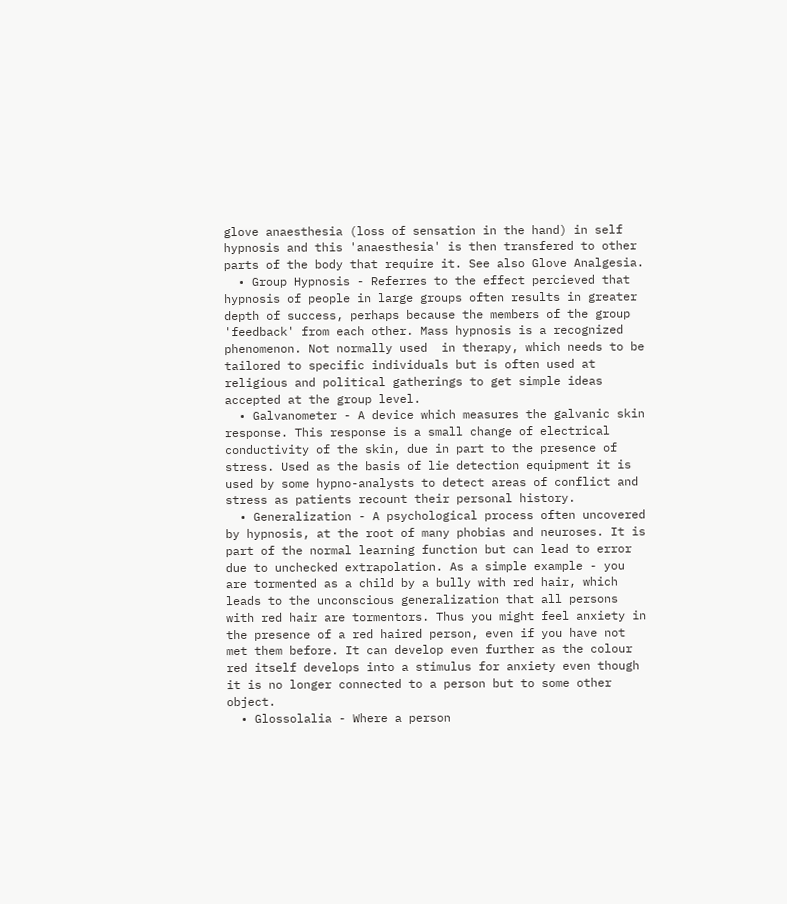glove anaesthesia (loss of sensation in the hand) in self hypnosis and this 'anaesthesia' is then transfered to other parts of the body that require it. See also Glove Analgesia.
  • Group Hypnosis - Referres to the effect percieved that hypnosis of people in large groups often results in greater depth of success, perhaps because the members of the group 'feedback' from each other. Mass hypnosis is a recognized phenomenon. Not normally used  in therapy, which needs to be tailored to specific individuals but is often used at religious and political gatherings to get simple ideas accepted at the group level.
  • Galvanometer - A device which measures the galvanic skin response. This response is a small change of electrical conductivity of the skin, due in part to the presence of stress. Used as the basis of lie detection equipment it is used by some hypno-analysts to detect areas of conflict and stress as patients recount their personal history.
  • Generalization - A psychological process often uncovered by hypnosis, at the root of many phobias and neuroses. It is part of the normal learning function but can lead to error due to unchecked extrapolation. As a simple example - you are tormented as a child by a bully with red hair, which leads to the unconscious generalization that all persons with red hair are tormentors. Thus you might feel anxiety in the presence of a red haired person, even if you have not met them before. It can develop even further as the colour red itself develops into a stimulus for anxiety even though it is no longer connected to a person but to some other object.
  • Glossolalia - Where a person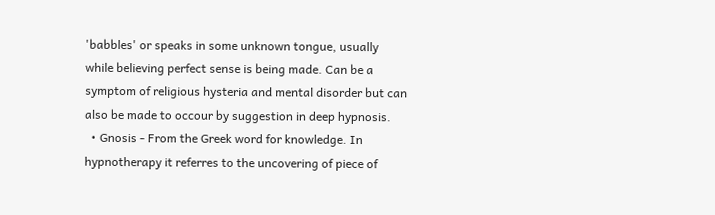'babbles' or speaks in some unknown tongue, usually while believing perfect sense is being made. Can be a symptom of religious hysteria and mental disorder but can also be made to occour by suggestion in deep hypnosis.
  • Gnosis - From the Greek word for knowledge. In hypnotherapy it referres to the uncovering of piece of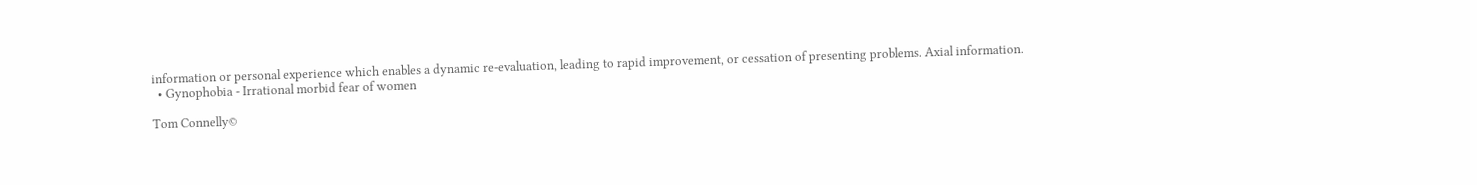information or personal experience which enables a dynamic re-evaluation, leading to rapid improvement, or cessation of presenting problems. Axial information.
  • Gynophobia - Irrational morbid fear of women

Tom Connelly©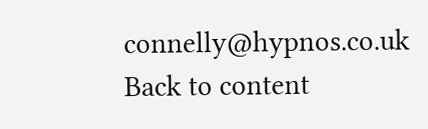connelly@hypnos.co.uk
Back to content